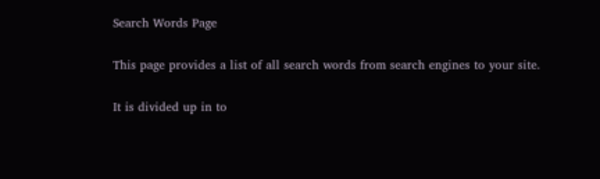Search Words Page

This page provides a list of all search words from search engines to your site.

It is divided up in to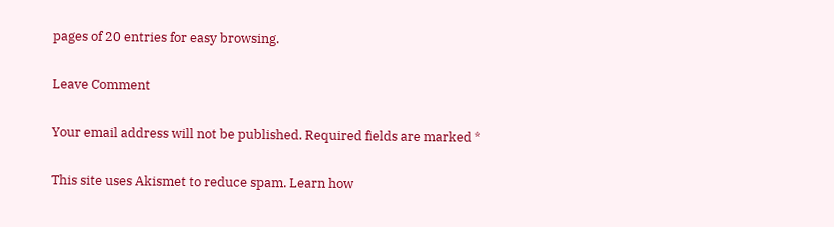pages of 20 entries for easy browsing.

Leave Comment

Your email address will not be published. Required fields are marked *

This site uses Akismet to reduce spam. Learn how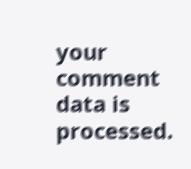your comment data is processed.